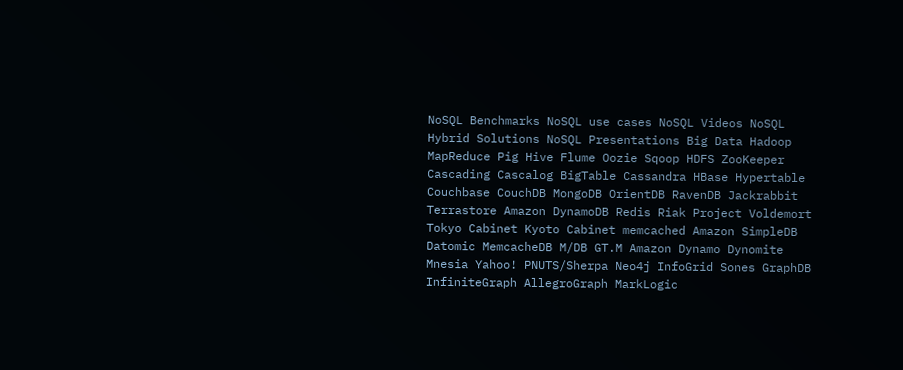NoSQL Benchmarks NoSQL use cases NoSQL Videos NoSQL Hybrid Solutions NoSQL Presentations Big Data Hadoop MapReduce Pig Hive Flume Oozie Sqoop HDFS ZooKeeper Cascading Cascalog BigTable Cassandra HBase Hypertable Couchbase CouchDB MongoDB OrientDB RavenDB Jackrabbit Terrastore Amazon DynamoDB Redis Riak Project Voldemort Tokyo Cabinet Kyoto Cabinet memcached Amazon SimpleDB Datomic MemcacheDB M/DB GT.M Amazon Dynamo Dynomite Mnesia Yahoo! PNUTS/Sherpa Neo4j InfoGrid Sones GraphDB InfiniteGraph AllegroGraph MarkLogic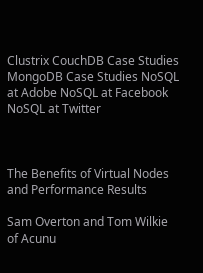Clustrix CouchDB Case Studies MongoDB Case Studies NoSQL at Adobe NoSQL at Facebook NoSQL at Twitter



The Benefits of Virtual Nodes and Performance Results

Sam Overton and Tom Wilkie of Acunu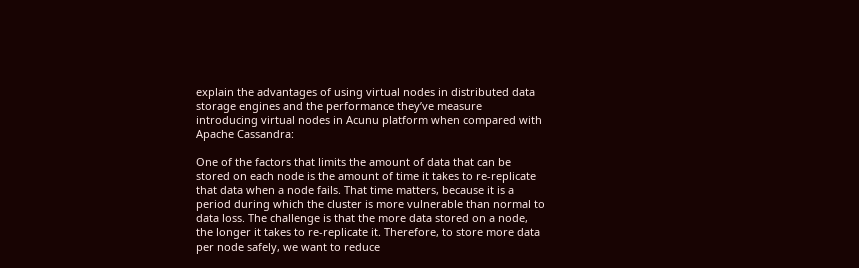explain the advantages of using virtual nodes in distributed data storage engines and the performance they’ve measure introducing virtual nodes in Acunu platform when compared with Apache Cassandra:

One of the factors that limits the amount of data that can be stored on each node is the amount of time it takes to re-replicate that data when a node fails. That time matters, because it is a period during which the cluster is more vulnerable than normal to data loss. The challenge is that the more data stored on a node, the longer it takes to re-replicate it. Therefore, to store more data per node safely, we want to reduce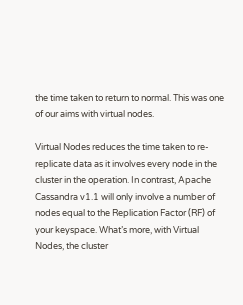the time taken to return to normal. This was one of our aims with virtual nodes.

Virtual Nodes reduces the time taken to re-replicate data as it involves every node in the cluster in the operation. In contrast, Apache Cassandra v1.1 will only involve a number of nodes equal to the Replication Factor (RF) of your keyspace. What’s more, with Virtual Nodes, the cluster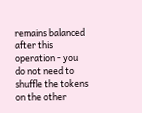remains balanced after this operation - you do not need to shuffle the tokens on the other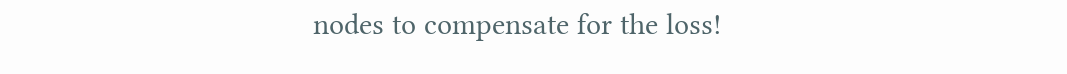nodes to compensate for the loss!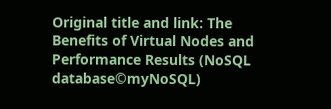Original title and link: The Benefits of Virtual Nodes and Performance Results (NoSQL database©myNoSQL)